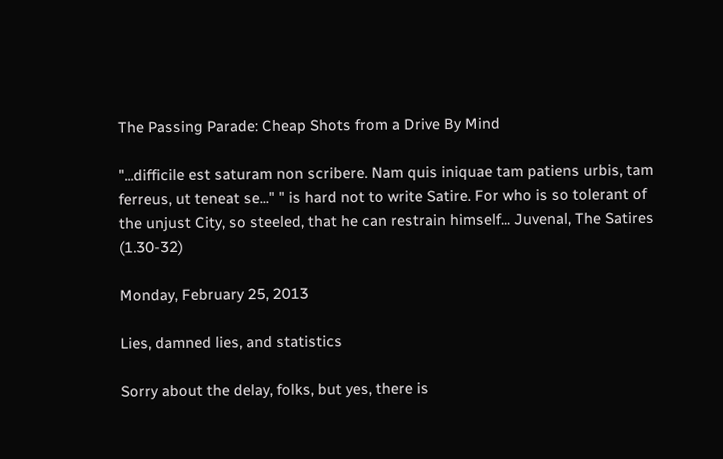The Passing Parade: Cheap Shots from a Drive By Mind

"...difficile est saturam non scribere. Nam quis iniquae tam patiens urbis, tam ferreus, ut teneat se..." " is hard not to write Satire. For who is so tolerant of the unjust City, so steeled, that he can restrain himself... Juvenal, The Satires (1.30-32)

Monday, February 25, 2013

Lies, damned lies, and statistics

Sorry about the delay, folks, but yes, there is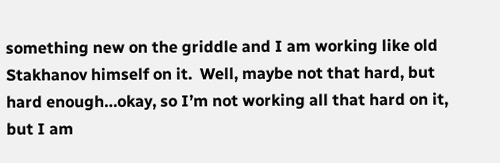something new on the griddle and I am working like old Stakhanov himself on it.  Well, maybe not that hard, but hard enough…okay, so I’m not working all that hard on it, but I am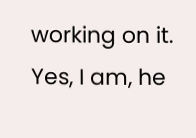working on it. Yes, I am, he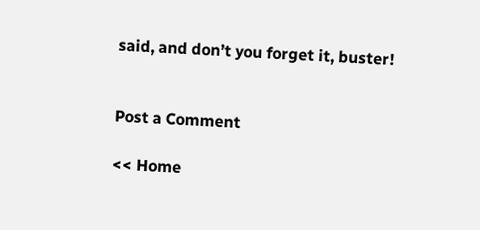said, and don’t you forget it, buster!


Post a Comment

<< Home